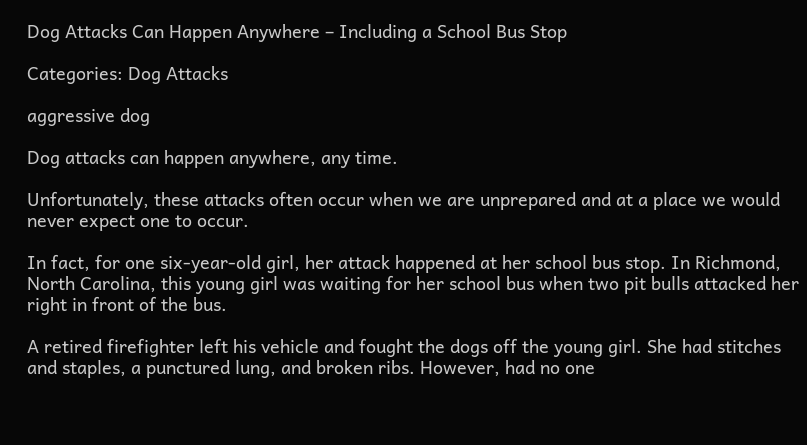Dog Attacks Can Happen Anywhere – Including a School Bus Stop

Categories: Dog Attacks

aggressive dog

Dog attacks can happen anywhere, any time.

Unfortunately, these attacks often occur when we are unprepared and at a place we would never expect one to occur.

In fact, for one six-year-old girl, her attack happened at her school bus stop. In Richmond, North Carolina, this young girl was waiting for her school bus when two pit bulls attacked her right in front of the bus.

A retired firefighter left his vehicle and fought the dogs off the young girl. She had stitches and staples, a punctured lung, and broken ribs. However, had no one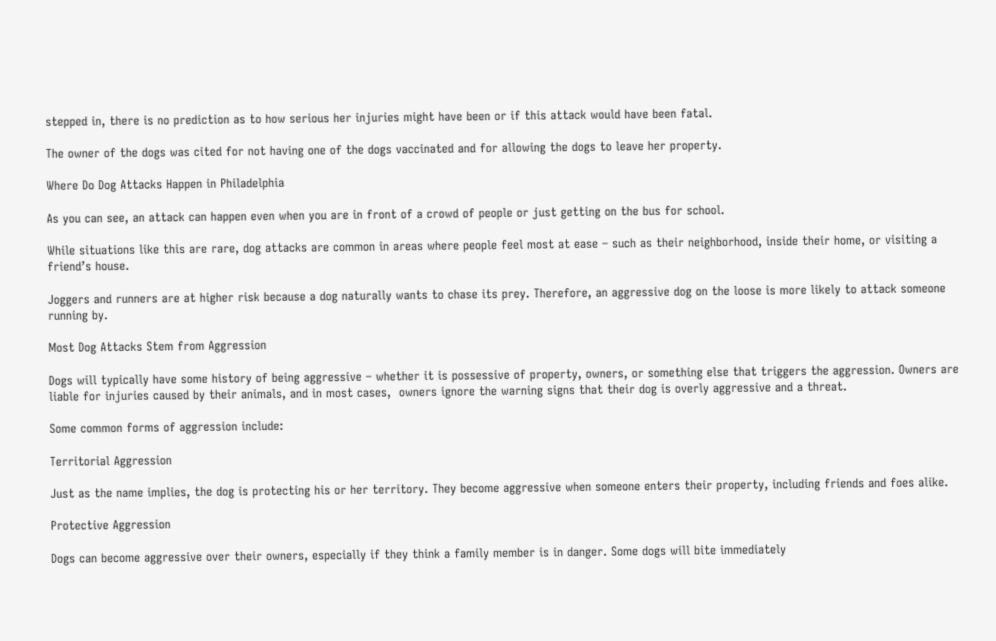stepped in, there is no prediction as to how serious her injuries might have been or if this attack would have been fatal.

The owner of the dogs was cited for not having one of the dogs vaccinated and for allowing the dogs to leave her property.

Where Do Dog Attacks Happen in Philadelphia

As you can see, an attack can happen even when you are in front of a crowd of people or just getting on the bus for school.

While situations like this are rare, dog attacks are common in areas where people feel most at ease – such as their neighborhood, inside their home, or visiting a friend’s house.

Joggers and runners are at higher risk because a dog naturally wants to chase its prey. Therefore, an aggressive dog on the loose is more likely to attack someone running by.

Most Dog Attacks Stem from Aggression

Dogs will typically have some history of being aggressive – whether it is possessive of property, owners, or something else that triggers the aggression. Owners are liable for injuries caused by their animals, and in most cases,  owners ignore the warning signs that their dog is overly aggressive and a threat.

Some common forms of aggression include:

Territorial Aggression

Just as the name implies, the dog is protecting his or her territory. They become aggressive when someone enters their property, including friends and foes alike.

Protective Aggression

Dogs can become aggressive over their owners, especially if they think a family member is in danger. Some dogs will bite immediately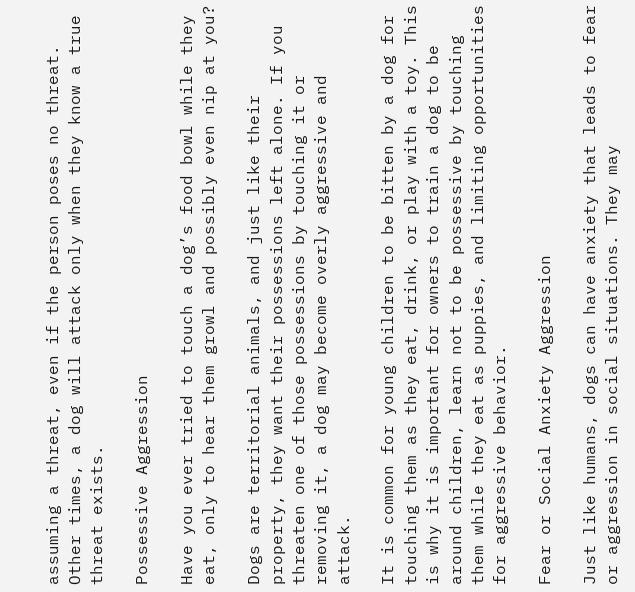assuming a threat, even if the person poses no threat. Other times, a dog will attack only when they know a true threat exists.

Possessive Aggression

Have you ever tried to touch a dog’s food bowl while they eat, only to hear them growl and possibly even nip at you?

Dogs are territorial animals, and just like their property, they want their possessions left alone. If you threaten one of those possessions by touching it or removing it, a dog may become overly aggressive and attack.

It is common for young children to be bitten by a dog for touching them as they eat, drink, or play with a toy. This is why it is important for owners to train a dog to be around children, learn not to be possessive by touching them while they eat as puppies, and limiting opportunities for aggressive behavior.

Fear or Social Anxiety Aggression

Just like humans, dogs can have anxiety that leads to fear or aggression in social situations. They may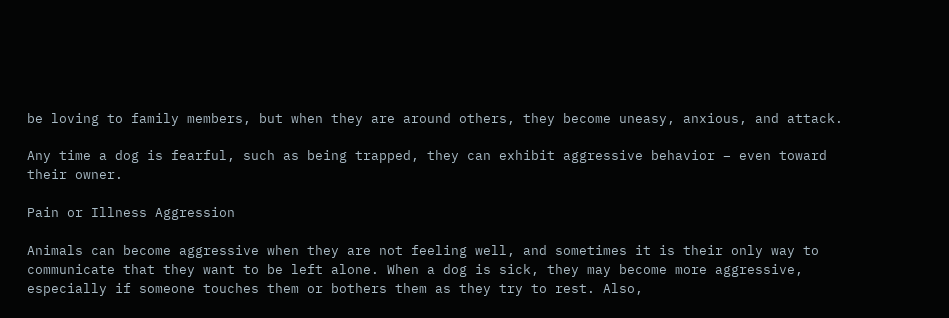be loving to family members, but when they are around others, they become uneasy, anxious, and attack.

Any time a dog is fearful, such as being trapped, they can exhibit aggressive behavior – even toward their owner.

Pain or Illness Aggression

Animals can become aggressive when they are not feeling well, and sometimes it is their only way to communicate that they want to be left alone. When a dog is sick, they may become more aggressive, especially if someone touches them or bothers them as they try to rest. Also,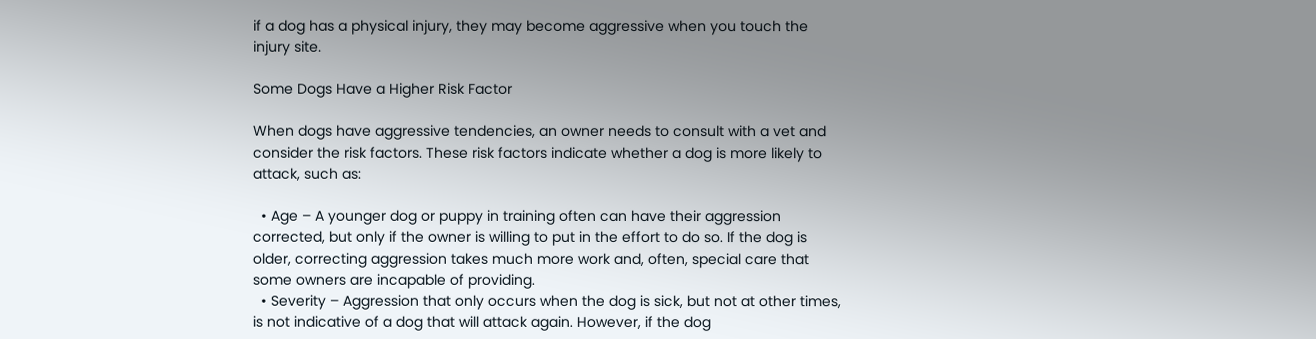if a dog has a physical injury, they may become aggressive when you touch the injury site.

Some Dogs Have a Higher Risk Factor

When dogs have aggressive tendencies, an owner needs to consult with a vet and consider the risk factors. These risk factors indicate whether a dog is more likely to attack, such as:

  • Age – A younger dog or puppy in training often can have their aggression corrected, but only if the owner is willing to put in the effort to do so. If the dog is older, correcting aggression takes much more work and, often, special care that some owners are incapable of providing.
  • Severity – Aggression that only occurs when the dog is sick, but not at other times, is not indicative of a dog that will attack again. However, if the dog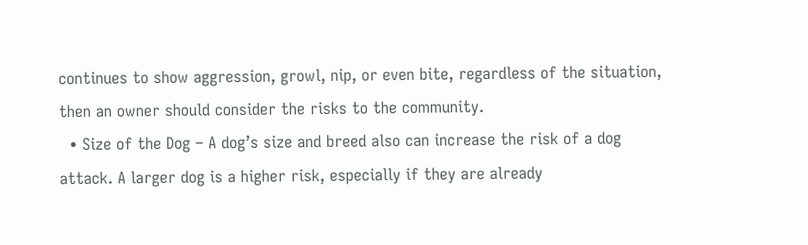continues to show aggression, growl, nip, or even bite, regardless of the situation, then an owner should consider the risks to the community.
  • Size of the Dog – A dog’s size and breed also can increase the risk of a dog attack. A larger dog is a higher risk, especially if they are already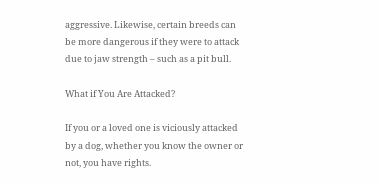aggressive. Likewise, certain breeds can be more dangerous if they were to attack due to jaw strength – such as a pit bull.

What if You Are Attacked?

If you or a loved one is viciously attacked by a dog, whether you know the owner or not, you have rights.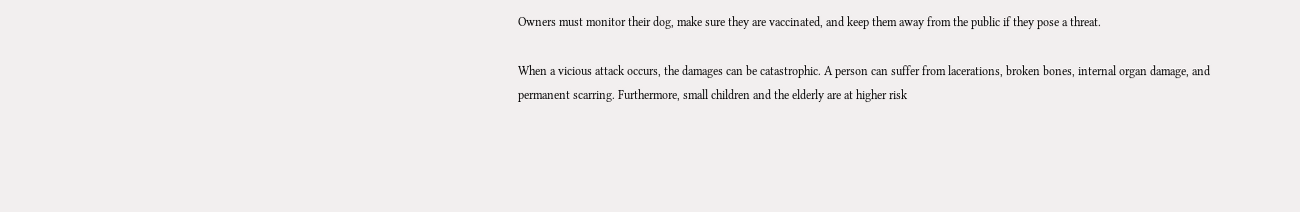Owners must monitor their dog, make sure they are vaccinated, and keep them away from the public if they pose a threat.

When a vicious attack occurs, the damages can be catastrophic. A person can suffer from lacerations, broken bones, internal organ damage, and permanent scarring. Furthermore, small children and the elderly are at higher risk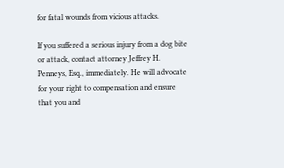for fatal wounds from vicious attacks.

If you suffered a serious injury from a dog bite or attack, contact attorney Jeffrey H. Penneys, Esq., immediately. He will advocate for your right to compensation and ensure that you and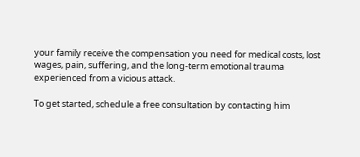your family receive the compensation you need for medical costs, lost wages, pain, suffering, and the long-term emotional trauma experienced from a vicious attack.

To get started, schedule a free consultation by contacting him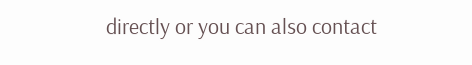directly or you can also contact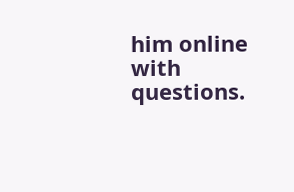him online with questions.